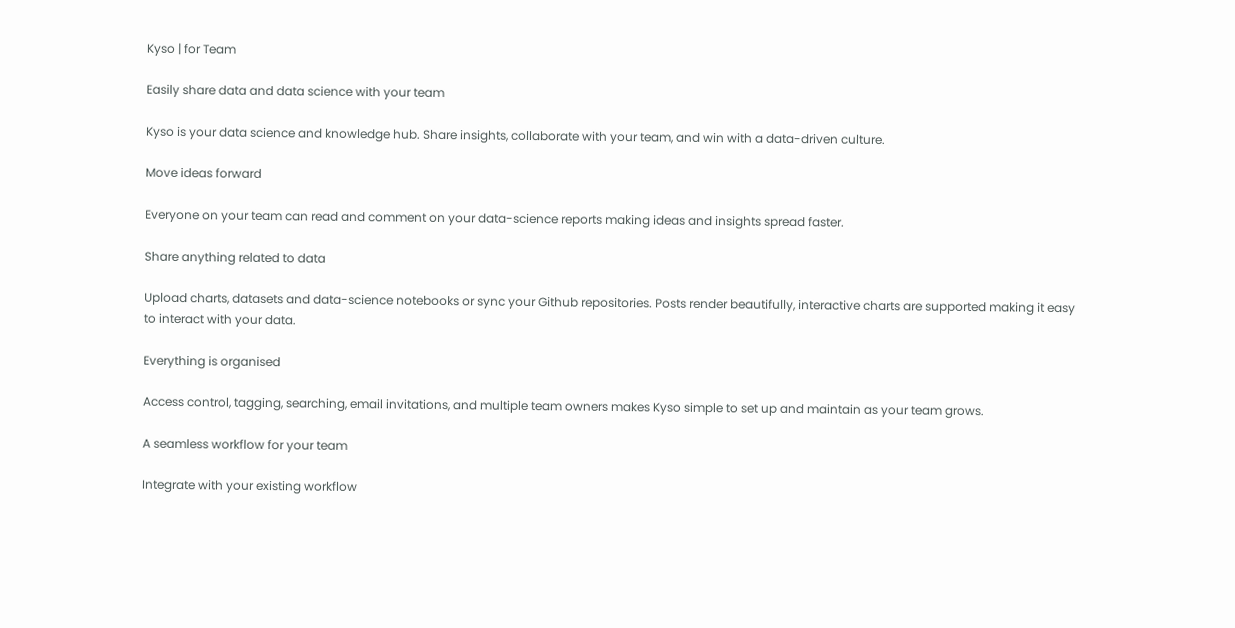Kyso | for Team

Easily share data and data science with your team

Kyso is your data science and knowledge hub. Share insights, collaborate with your team, and win with a data-driven culture.

Move ideas forward

Everyone on your team can read and comment on your data-science reports making ideas and insights spread faster.

Share anything related to data

Upload charts, datasets and data-science notebooks or sync your Github repositories. Posts render beautifully, interactive charts are supported making it easy to interact with your data.

Everything is organised

Access control, tagging, searching, email invitations, and multiple team owners makes Kyso simple to set up and maintain as your team grows.

A seamless workflow for your team

Integrate with your existing workflow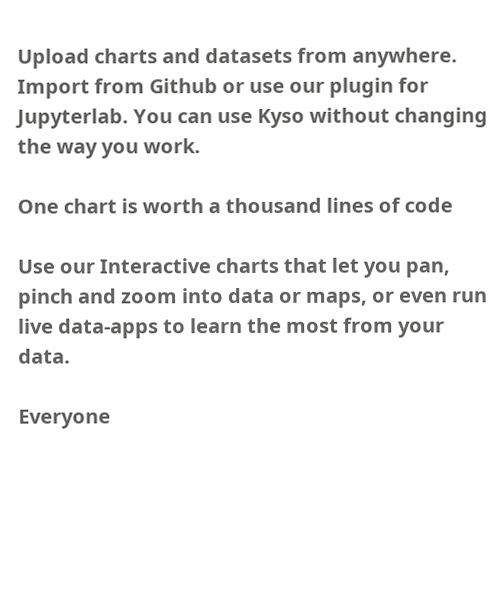Upload charts and datasets from anywhere. Import from Github or use our plugin for Jupyterlab. You can use Kyso without changing the way you work.

One chart is worth a thousand lines of code

Use our Interactive charts that let you pan, pinch and zoom into data or maps, or even run live data-apps to learn the most from your data.

Everyone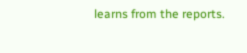learns from the reports.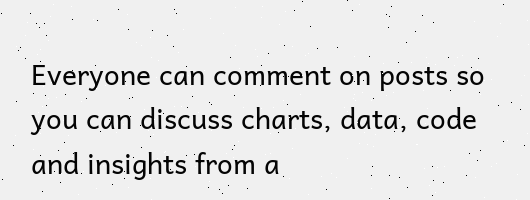Everyone can comment on posts so you can discuss charts, data, code and insights from a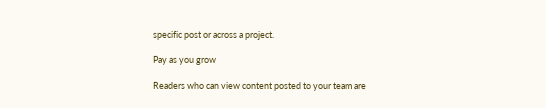specific post or across a project.

Pay as you grow

Readers who can view content posted to your team are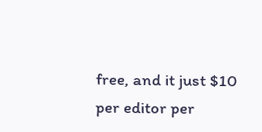free, and it just $10 per editor per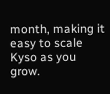month, making it easy to scale Kyso as you grow.